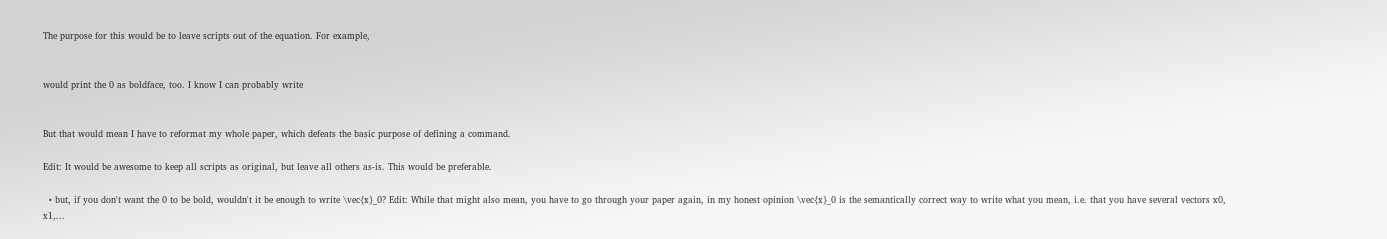The purpose for this would be to leave scripts out of the equation. For example,


would print the 0 as boldface, too. I know I can probably write


But that would mean I have to reformat my whole paper, which defeats the basic purpose of defining a command.

Edit: It would be awesome to keep all scripts as original, but leave all others as-is. This would be preferable.

  • but, if you don't want the 0 to be bold, wouldn't it be enough to write \vec{x}_0? Edit: While that might also mean, you have to go through your paper again, in my honest opinion \vec{x}_0 is the semantically correct way to write what you mean, i.e. that you have several vectors x0, x1,...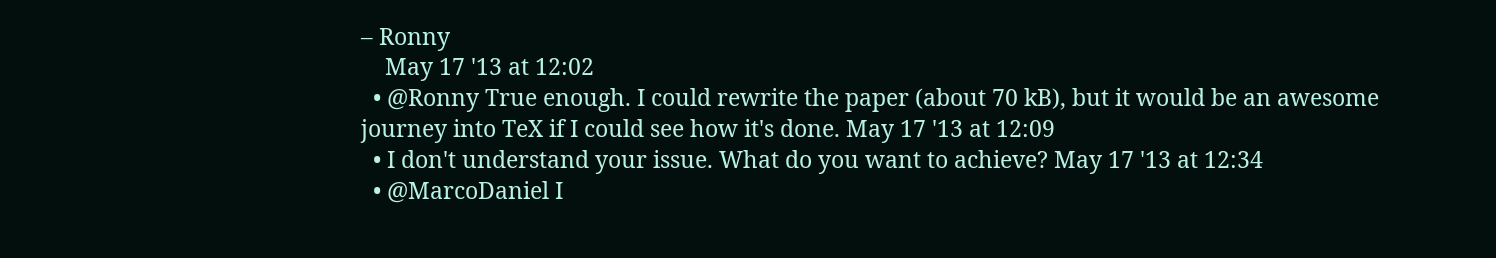– Ronny
    May 17 '13 at 12:02
  • @Ronny True enough. I could rewrite the paper (about 70 kB), but it would be an awesome journey into TeX if I could see how it's done. May 17 '13 at 12:09
  • I don't understand your issue. What do you want to achieve? May 17 '13 at 12:34
  • @MarcoDaniel I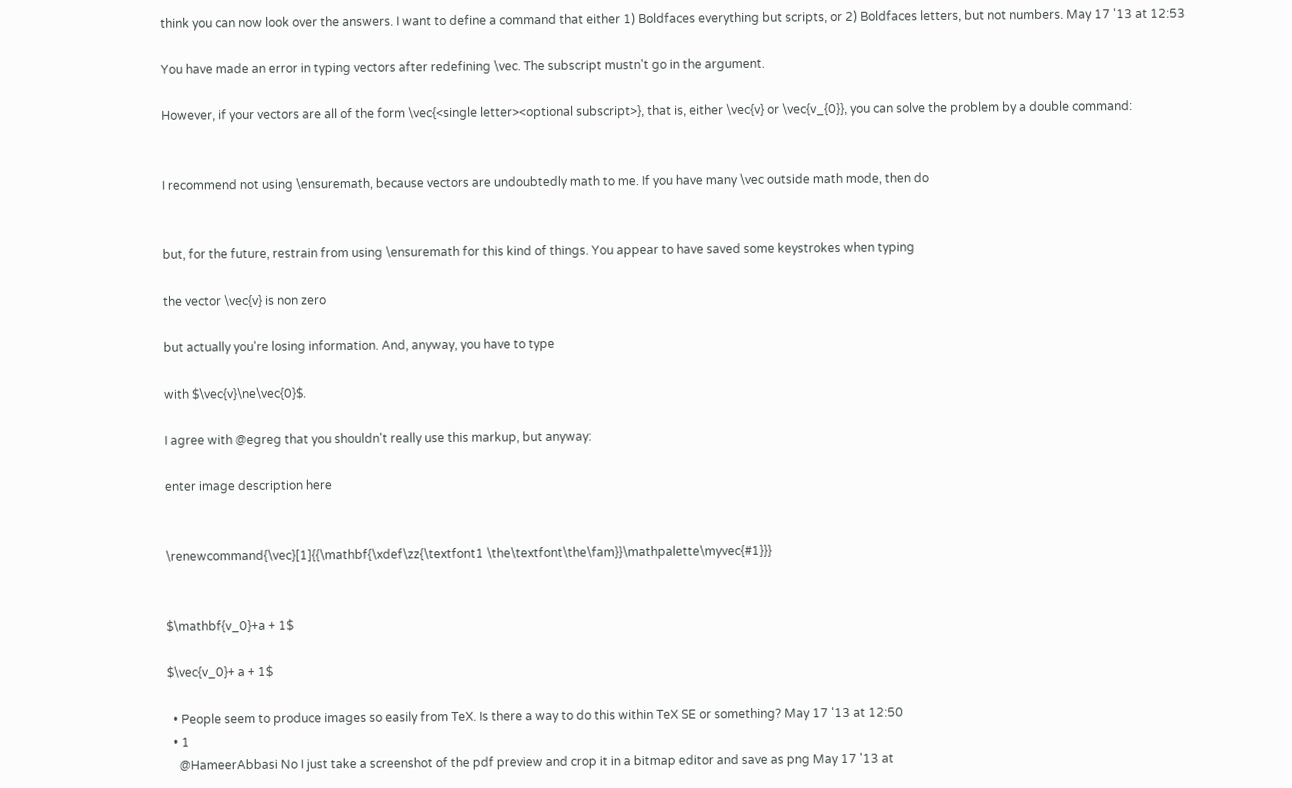think you can now look over the answers. I want to define a command that either 1) Boldfaces everything but scripts, or 2) Boldfaces letters, but not numbers. May 17 '13 at 12:53

You have made an error in typing vectors after redefining \vec. The subscript mustn't go in the argument.

However, if your vectors are all of the form \vec{<single letter><optional subscript>}, that is, either \vec{v} or \vec{v_{0}}, you can solve the problem by a double command:


I recommend not using \ensuremath, because vectors are undoubtedly math to me. If you have many \vec outside math mode, then do


but, for the future, restrain from using \ensuremath for this kind of things. You appear to have saved some keystrokes when typing

the vector \vec{v} is non zero

but actually you're losing information. And, anyway, you have to type

with $\vec{v}\ne\vec{0}$.

I agree with @egreg that you shouldn't really use this markup, but anyway:

enter image description here


\renewcommand{\vec}[1]{{\mathbf{\xdef\zz{\textfont1 \the\textfont\the\fam}}\mathpalette\myvec{#1}}}


$\mathbf{v_0}+a + 1$

$\vec{v_0}+ a + 1$

  • People seem to produce images so easily from TeX. Is there a way to do this within TeX SE or something? May 17 '13 at 12:50
  • 1
    @HameerAbbasi No I just take a screenshot of the pdf preview and crop it in a bitmap editor and save as png May 17 '13 at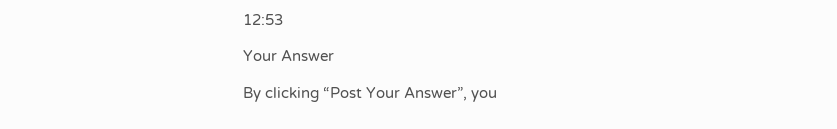12:53

Your Answer

By clicking “Post Your Answer”, you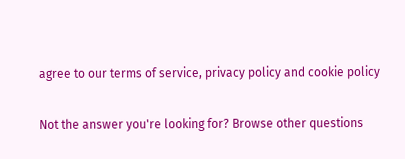agree to our terms of service, privacy policy and cookie policy

Not the answer you're looking for? Browse other questions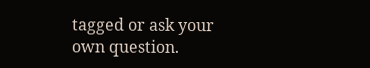tagged or ask your own question.